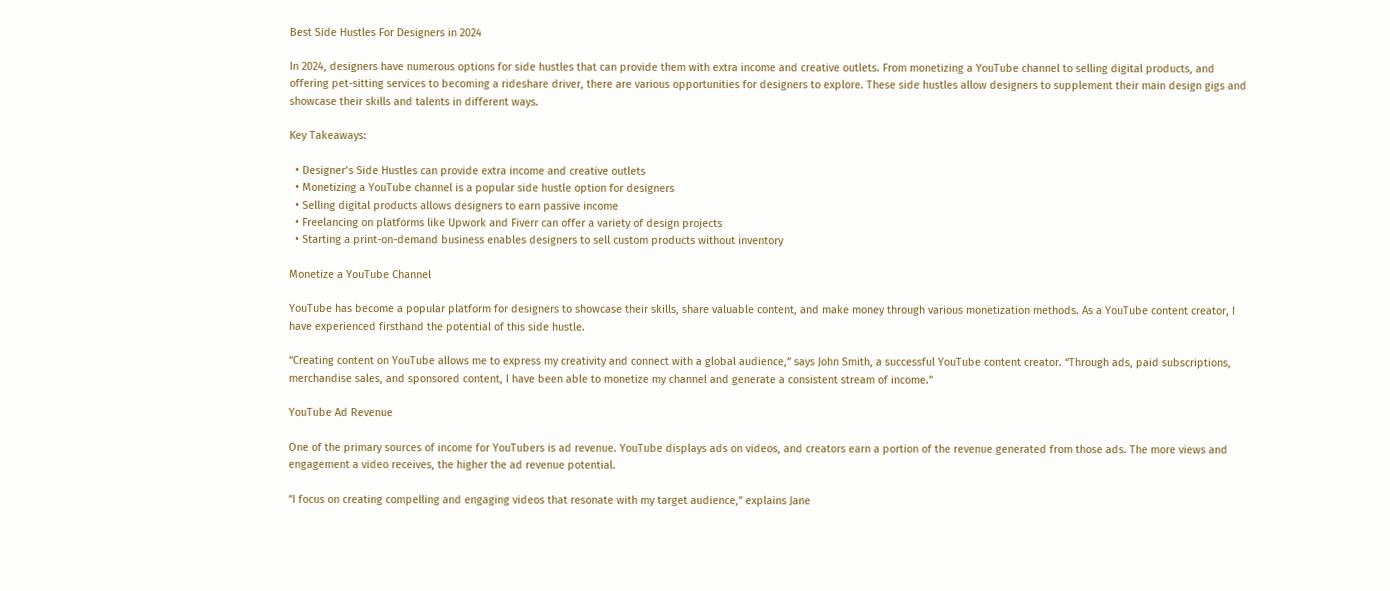Best Side Hustles For Designers in 2024

In 2024, designers have numerous options for side hustles that can provide them with extra income and creative outlets. From monetizing a YouTube channel to selling digital products, and offering pet-sitting services to becoming a rideshare driver, there are various opportunities for designers to explore. These side hustles allow designers to supplement their main design gigs and showcase their skills and talents in different ways.

Key Takeaways:

  • Designer’s Side Hustles can provide extra income and creative outlets
  • Monetizing a YouTube channel is a popular side hustle option for designers
  • Selling digital products allows designers to earn passive income
  • Freelancing on platforms like Upwork and Fiverr can offer a variety of design projects
  • Starting a print-on-demand business enables designers to sell custom products without inventory

Monetize a YouTube Channel

YouTube has become a popular platform for designers to showcase their skills, share valuable content, and make money through various monetization methods. As a YouTube content creator, I have experienced firsthand the potential of this side hustle.

“Creating content on YouTube allows me to express my creativity and connect with a global audience,” says John Smith, a successful YouTube content creator. “Through ads, paid subscriptions, merchandise sales, and sponsored content, I have been able to monetize my channel and generate a consistent stream of income.”

YouTube Ad Revenue

One of the primary sources of income for YouTubers is ad revenue. YouTube displays ads on videos, and creators earn a portion of the revenue generated from those ads. The more views and engagement a video receives, the higher the ad revenue potential.

“I focus on creating compelling and engaging videos that resonate with my target audience,” explains Jane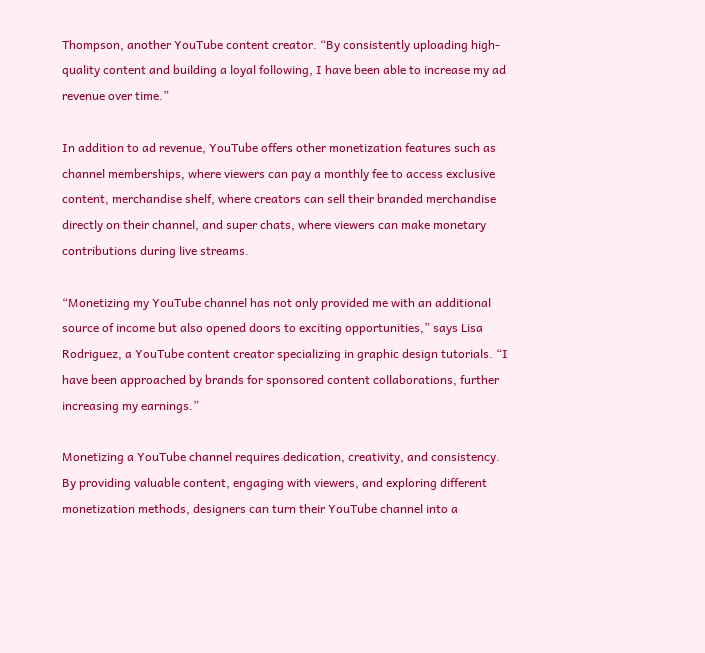Thompson, another YouTube content creator. “By consistently uploading high-quality content and building a loyal following, I have been able to increase my ad revenue over time.”

In addition to ad revenue, YouTube offers other monetization features such as channel memberships, where viewers can pay a monthly fee to access exclusive content, merchandise shelf, where creators can sell their branded merchandise directly on their channel, and super chats, where viewers can make monetary contributions during live streams.

“Monetizing my YouTube channel has not only provided me with an additional source of income but also opened doors to exciting opportunities,” says Lisa Rodriguez, a YouTube content creator specializing in graphic design tutorials. “I have been approached by brands for sponsored content collaborations, further increasing my earnings.”

Monetizing a YouTube channel requires dedication, creativity, and consistency. By providing valuable content, engaging with viewers, and exploring different monetization methods, designers can turn their YouTube channel into a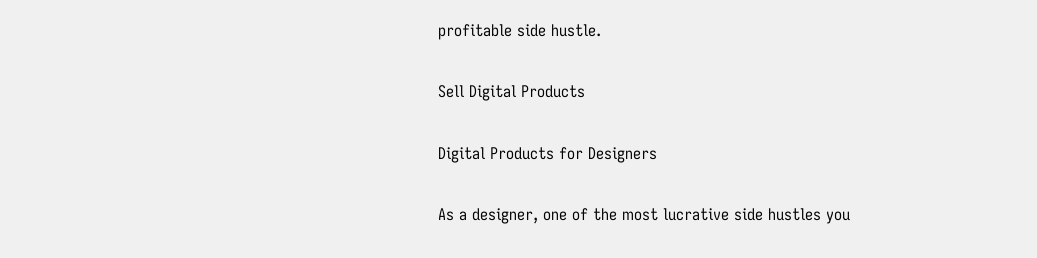profitable side hustle.

Sell Digital Products

Digital Products for Designers

As a designer, one of the most lucrative side hustles you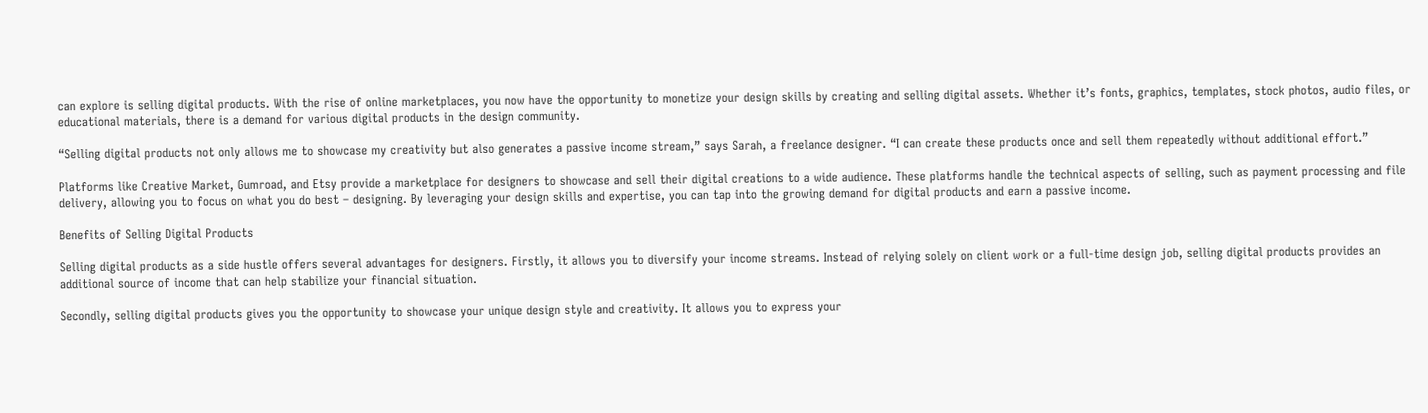can explore is selling digital products. With the rise of online marketplaces, you now have the opportunity to monetize your design skills by creating and selling digital assets. Whether it’s fonts, graphics, templates, stock photos, audio files, or educational materials, there is a demand for various digital products in the design community.

“Selling digital products not only allows me to showcase my creativity but also generates a passive income stream,” says Sarah, a freelance designer. “I can create these products once and sell them repeatedly without additional effort.”

Platforms like Creative Market, Gumroad, and Etsy provide a marketplace for designers to showcase and sell their digital creations to a wide audience. These platforms handle the technical aspects of selling, such as payment processing and file delivery, allowing you to focus on what you do best – designing. By leveraging your design skills and expertise, you can tap into the growing demand for digital products and earn a passive income.

Benefits of Selling Digital Products

Selling digital products as a side hustle offers several advantages for designers. Firstly, it allows you to diversify your income streams. Instead of relying solely on client work or a full-time design job, selling digital products provides an additional source of income that can help stabilize your financial situation.

Secondly, selling digital products gives you the opportunity to showcase your unique design style and creativity. It allows you to express your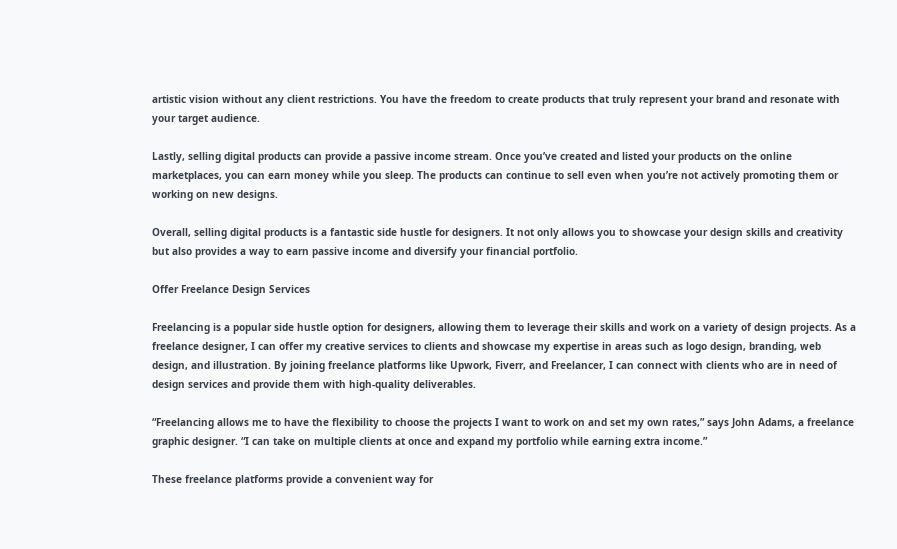artistic vision without any client restrictions. You have the freedom to create products that truly represent your brand and resonate with your target audience.

Lastly, selling digital products can provide a passive income stream. Once you’ve created and listed your products on the online marketplaces, you can earn money while you sleep. The products can continue to sell even when you’re not actively promoting them or working on new designs.

Overall, selling digital products is a fantastic side hustle for designers. It not only allows you to showcase your design skills and creativity but also provides a way to earn passive income and diversify your financial portfolio.

Offer Freelance Design Services

Freelancing is a popular side hustle option for designers, allowing them to leverage their skills and work on a variety of design projects. As a freelance designer, I can offer my creative services to clients and showcase my expertise in areas such as logo design, branding, web design, and illustration. By joining freelance platforms like Upwork, Fiverr, and Freelancer, I can connect with clients who are in need of design services and provide them with high-quality deliverables.

“Freelancing allows me to have the flexibility to choose the projects I want to work on and set my own rates,” says John Adams, a freelance graphic designer. “I can take on multiple clients at once and expand my portfolio while earning extra income.”

These freelance platforms provide a convenient way for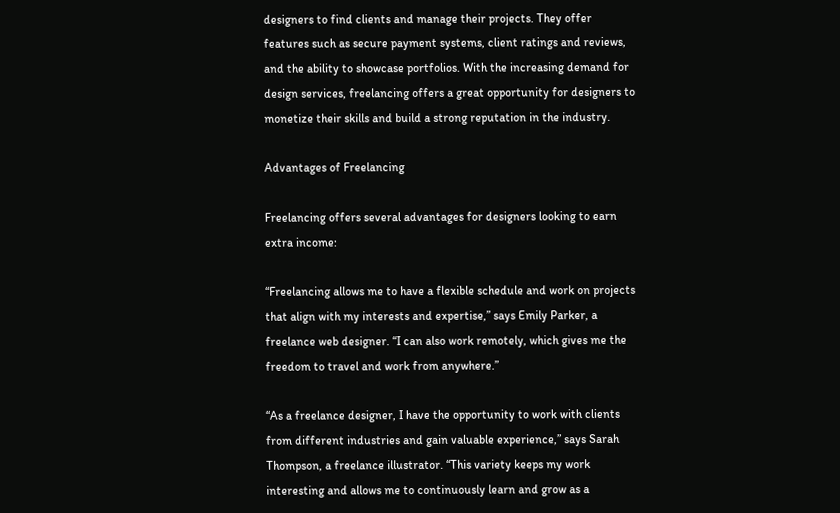designers to find clients and manage their projects. They offer features such as secure payment systems, client ratings and reviews, and the ability to showcase portfolios. With the increasing demand for design services, freelancing offers a great opportunity for designers to monetize their skills and build a strong reputation in the industry.

Advantages of Freelancing

Freelancing offers several advantages for designers looking to earn extra income:

“Freelancing allows me to have a flexible schedule and work on projects that align with my interests and expertise,” says Emily Parker, a freelance web designer. “I can also work remotely, which gives me the freedom to travel and work from anywhere.”

“As a freelance designer, I have the opportunity to work with clients from different industries and gain valuable experience,” says Sarah Thompson, a freelance illustrator. “This variety keeps my work interesting and allows me to continuously learn and grow as a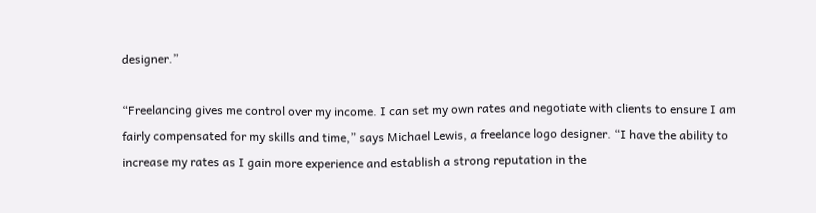designer.”

“Freelancing gives me control over my income. I can set my own rates and negotiate with clients to ensure I am fairly compensated for my skills and time,” says Michael Lewis, a freelance logo designer. “I have the ability to increase my rates as I gain more experience and establish a strong reputation in the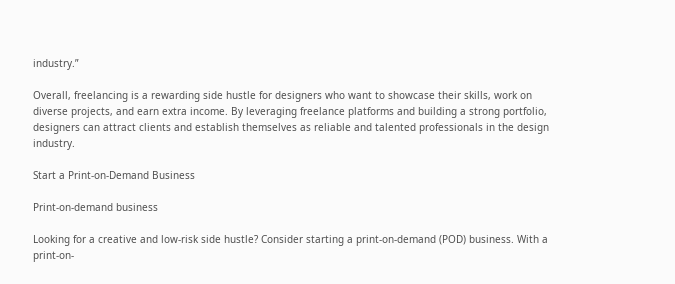industry.”

Overall, freelancing is a rewarding side hustle for designers who want to showcase their skills, work on diverse projects, and earn extra income. By leveraging freelance platforms and building a strong portfolio, designers can attract clients and establish themselves as reliable and talented professionals in the design industry.

Start a Print-on-Demand Business

Print-on-demand business

Looking for a creative and low-risk side hustle? Consider starting a print-on-demand (POD) business. With a print-on-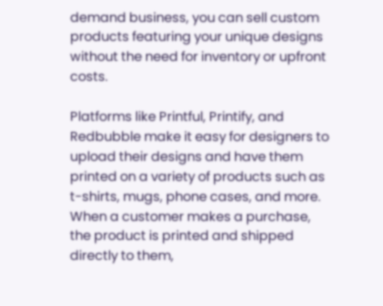demand business, you can sell custom products featuring your unique designs without the need for inventory or upfront costs.

Platforms like Printful, Printify, and Redbubble make it easy for designers to upload their designs and have them printed on a variety of products such as t-shirts, mugs, phone cases, and more. When a customer makes a purchase, the product is printed and shipped directly to them,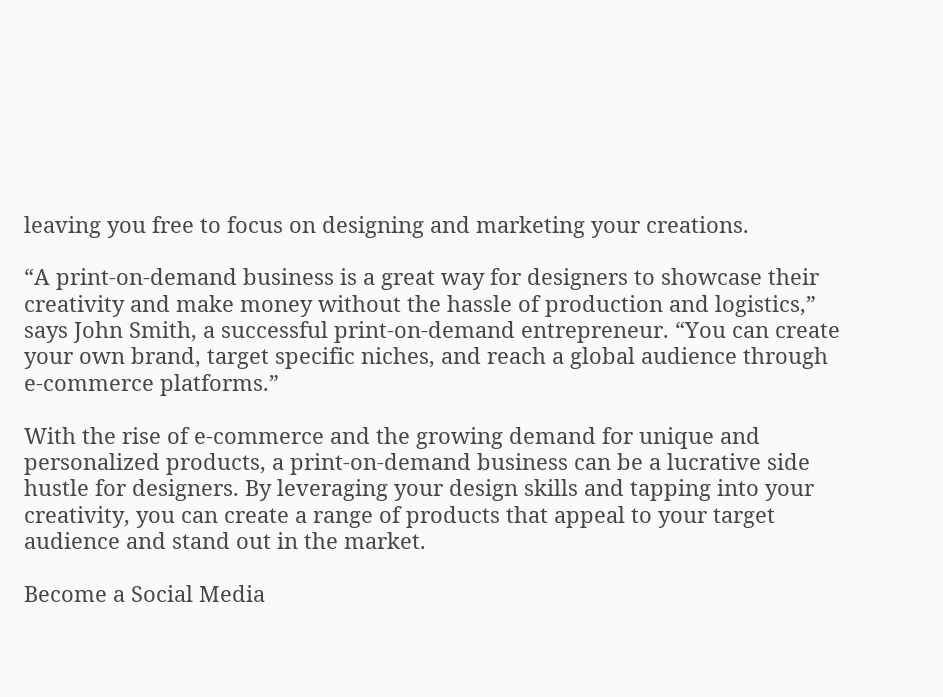leaving you free to focus on designing and marketing your creations.

“A print-on-demand business is a great way for designers to showcase their creativity and make money without the hassle of production and logistics,” says John Smith, a successful print-on-demand entrepreneur. “You can create your own brand, target specific niches, and reach a global audience through e-commerce platforms.”

With the rise of e-commerce and the growing demand for unique and personalized products, a print-on-demand business can be a lucrative side hustle for designers. By leveraging your design skills and tapping into your creativity, you can create a range of products that appeal to your target audience and stand out in the market.

Become a Social Media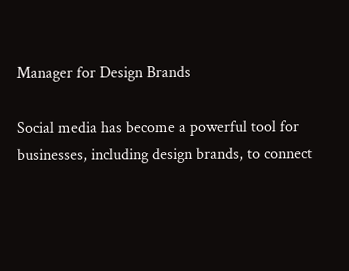Manager for Design Brands

Social media has become a powerful tool for businesses, including design brands, to connect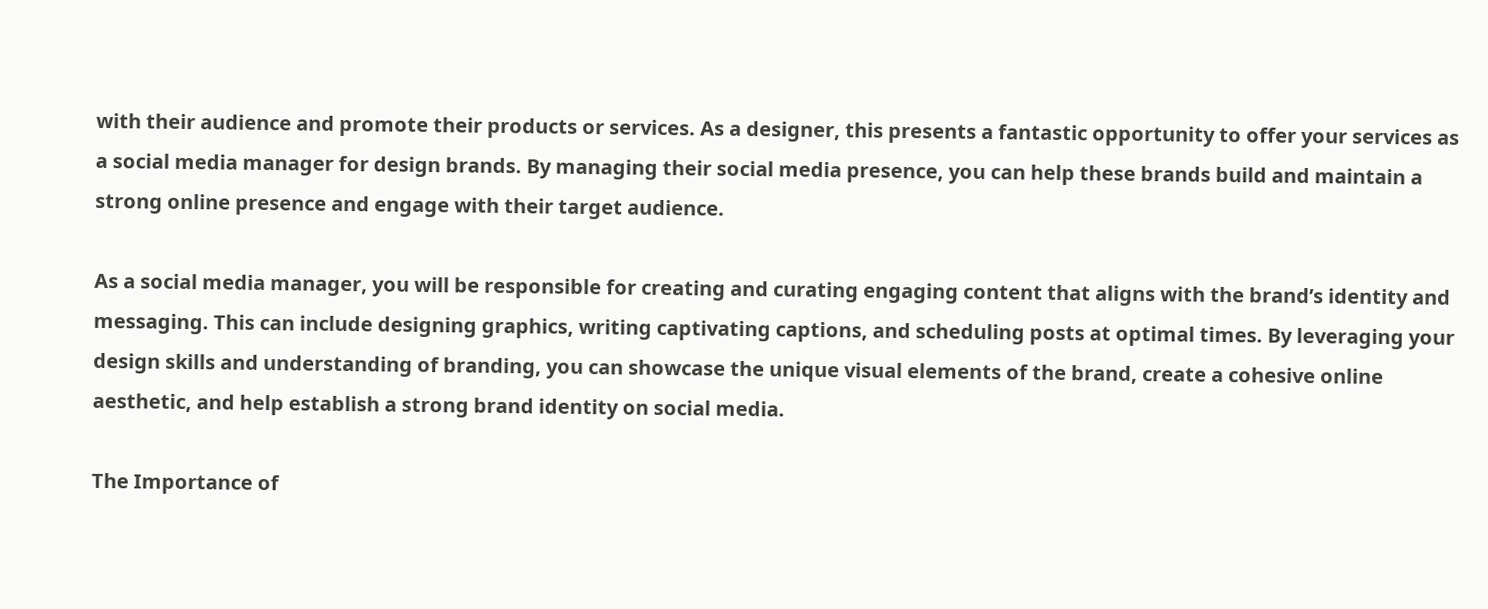with their audience and promote their products or services. As a designer, this presents a fantastic opportunity to offer your services as a social media manager for design brands. By managing their social media presence, you can help these brands build and maintain a strong online presence and engage with their target audience.

As a social media manager, you will be responsible for creating and curating engaging content that aligns with the brand’s identity and messaging. This can include designing graphics, writing captivating captions, and scheduling posts at optimal times. By leveraging your design skills and understanding of branding, you can showcase the unique visual elements of the brand, create a cohesive online aesthetic, and help establish a strong brand identity on social media.

The Importance of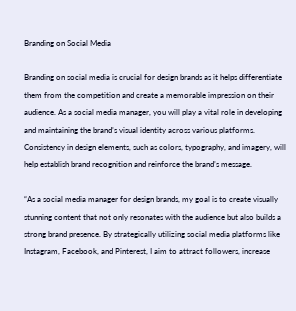Branding on Social Media

Branding on social media is crucial for design brands as it helps differentiate them from the competition and create a memorable impression on their audience. As a social media manager, you will play a vital role in developing and maintaining the brand’s visual identity across various platforms. Consistency in design elements, such as colors, typography, and imagery, will help establish brand recognition and reinforce the brand’s message.

“As a social media manager for design brands, my goal is to create visually stunning content that not only resonates with the audience but also builds a strong brand presence. By strategically utilizing social media platforms like Instagram, Facebook, and Pinterest, I aim to attract followers, increase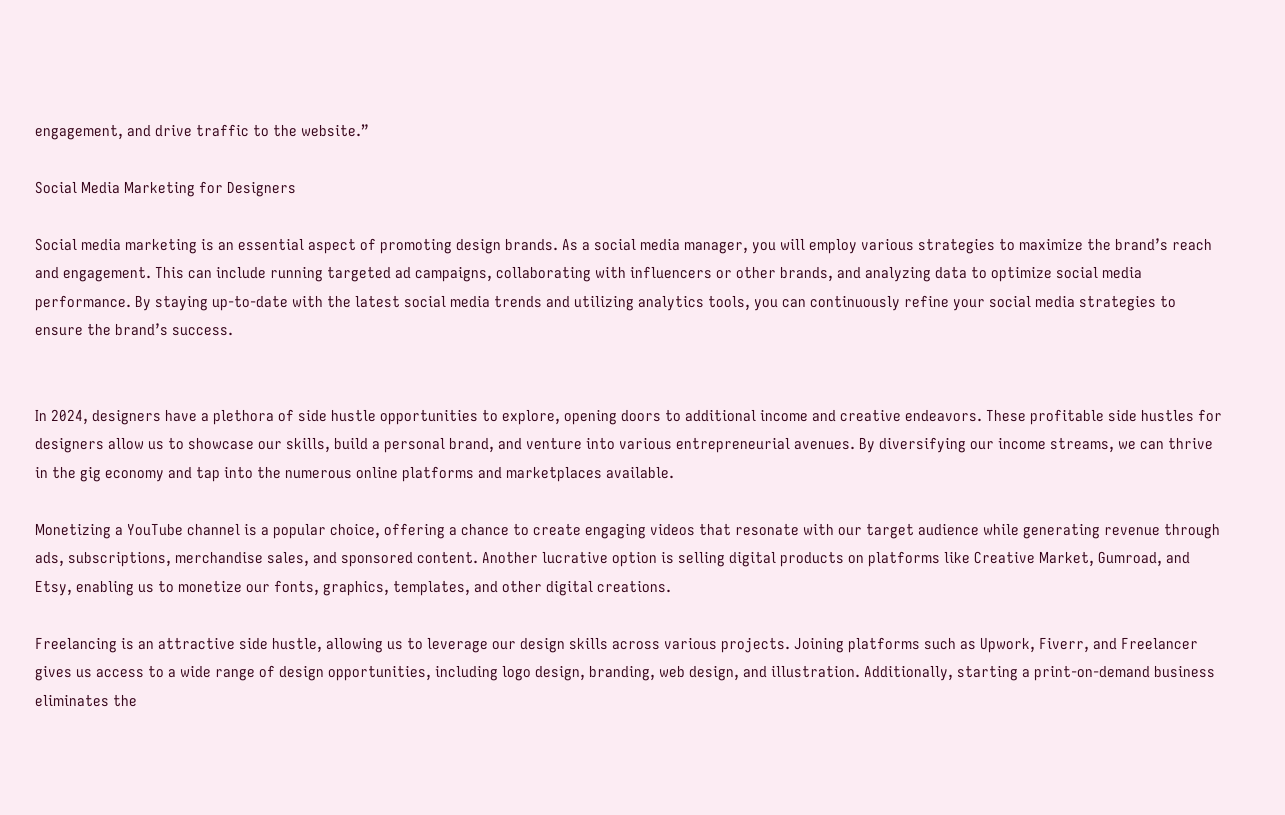engagement, and drive traffic to the website.”

Social Media Marketing for Designers

Social media marketing is an essential aspect of promoting design brands. As a social media manager, you will employ various strategies to maximize the brand’s reach and engagement. This can include running targeted ad campaigns, collaborating with influencers or other brands, and analyzing data to optimize social media performance. By staying up-to-date with the latest social media trends and utilizing analytics tools, you can continuously refine your social media strategies to ensure the brand’s success.


In 2024, designers have a plethora of side hustle opportunities to explore, opening doors to additional income and creative endeavors. These profitable side hustles for designers allow us to showcase our skills, build a personal brand, and venture into various entrepreneurial avenues. By diversifying our income streams, we can thrive in the gig economy and tap into the numerous online platforms and marketplaces available.

Monetizing a YouTube channel is a popular choice, offering a chance to create engaging videos that resonate with our target audience while generating revenue through ads, subscriptions, merchandise sales, and sponsored content. Another lucrative option is selling digital products on platforms like Creative Market, Gumroad, and Etsy, enabling us to monetize our fonts, graphics, templates, and other digital creations.

Freelancing is an attractive side hustle, allowing us to leverage our design skills across various projects. Joining platforms such as Upwork, Fiverr, and Freelancer gives us access to a wide range of design opportunities, including logo design, branding, web design, and illustration. Additionally, starting a print-on-demand business eliminates the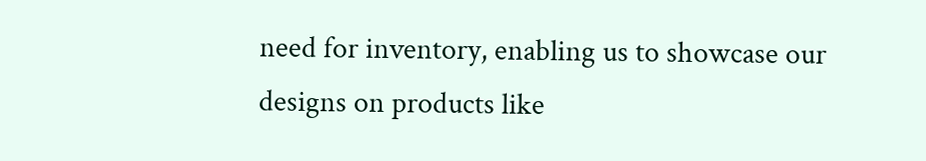need for inventory, enabling us to showcase our designs on products like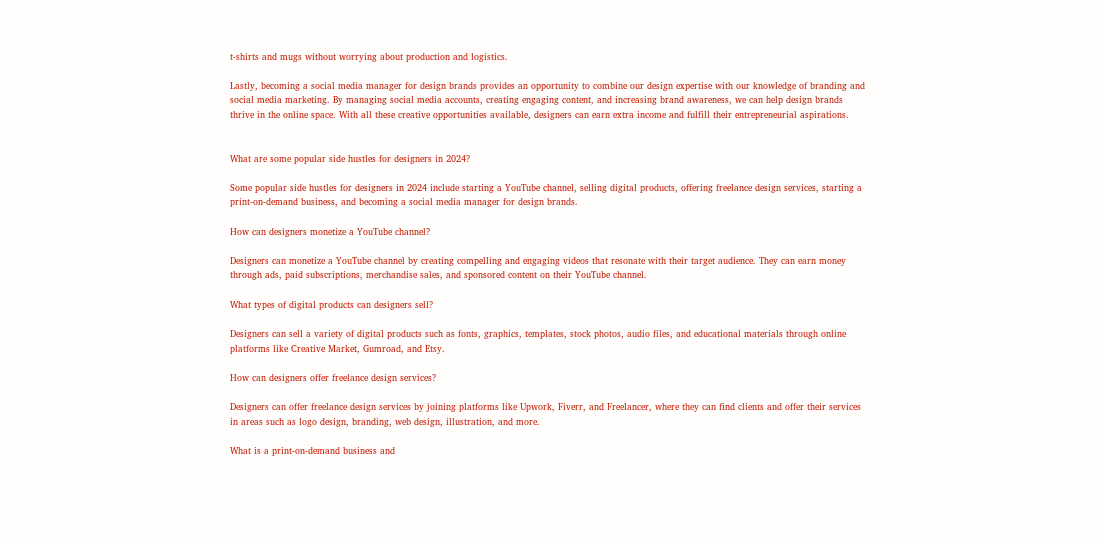t-shirts and mugs without worrying about production and logistics.

Lastly, becoming a social media manager for design brands provides an opportunity to combine our design expertise with our knowledge of branding and social media marketing. By managing social media accounts, creating engaging content, and increasing brand awareness, we can help design brands thrive in the online space. With all these creative opportunities available, designers can earn extra income and fulfill their entrepreneurial aspirations.


What are some popular side hustles for designers in 2024?

Some popular side hustles for designers in 2024 include starting a YouTube channel, selling digital products, offering freelance design services, starting a print-on-demand business, and becoming a social media manager for design brands.

How can designers monetize a YouTube channel?

Designers can monetize a YouTube channel by creating compelling and engaging videos that resonate with their target audience. They can earn money through ads, paid subscriptions, merchandise sales, and sponsored content on their YouTube channel.

What types of digital products can designers sell?

Designers can sell a variety of digital products such as fonts, graphics, templates, stock photos, audio files, and educational materials through online platforms like Creative Market, Gumroad, and Etsy.

How can designers offer freelance design services?

Designers can offer freelance design services by joining platforms like Upwork, Fiverr, and Freelancer, where they can find clients and offer their services in areas such as logo design, branding, web design, illustration, and more.

What is a print-on-demand business and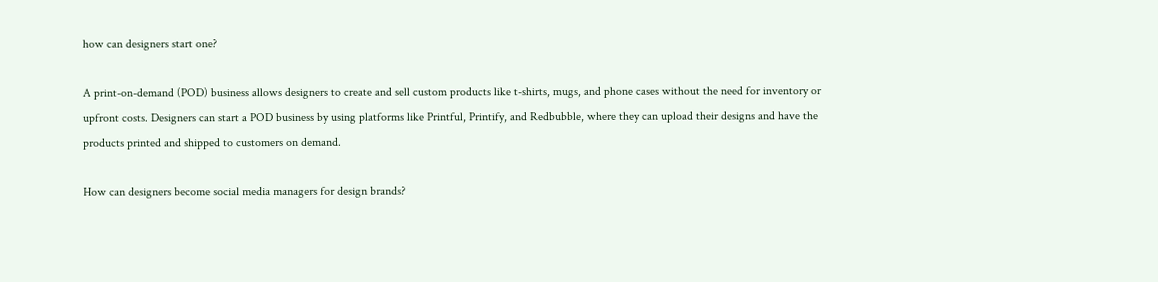how can designers start one?

A print-on-demand (POD) business allows designers to create and sell custom products like t-shirts, mugs, and phone cases without the need for inventory or upfront costs. Designers can start a POD business by using platforms like Printful, Printify, and Redbubble, where they can upload their designs and have the products printed and shipped to customers on demand.

How can designers become social media managers for design brands?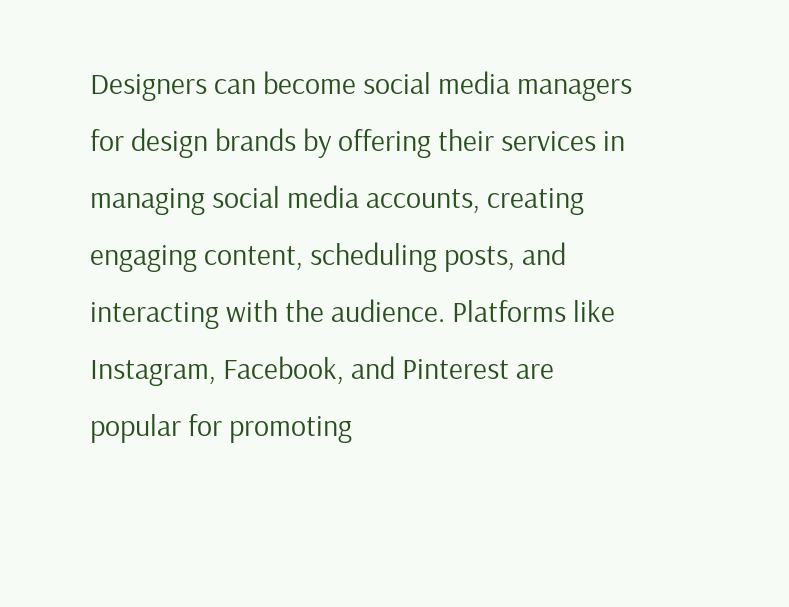Designers can become social media managers for design brands by offering their services in managing social media accounts, creating engaging content, scheduling posts, and interacting with the audience. Platforms like Instagram, Facebook, and Pinterest are popular for promoting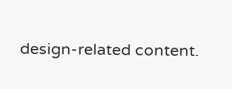design-related content.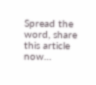Spread the word, share this article now…